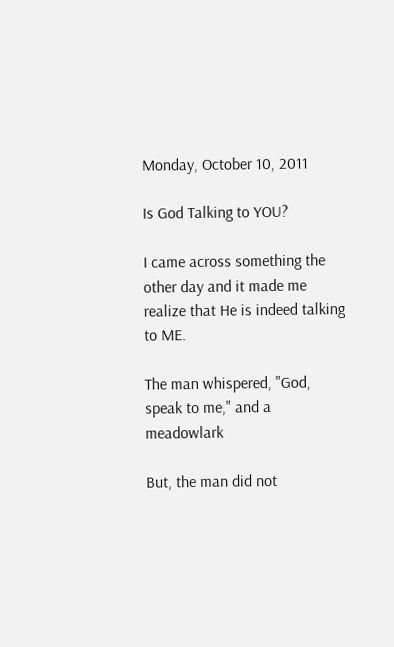Monday, October 10, 2011

Is God Talking to YOU?

I came across something the other day and it made me realize that He is indeed talking to ME.

The man whispered, "God, speak to me," and a meadowlark

But, the man did not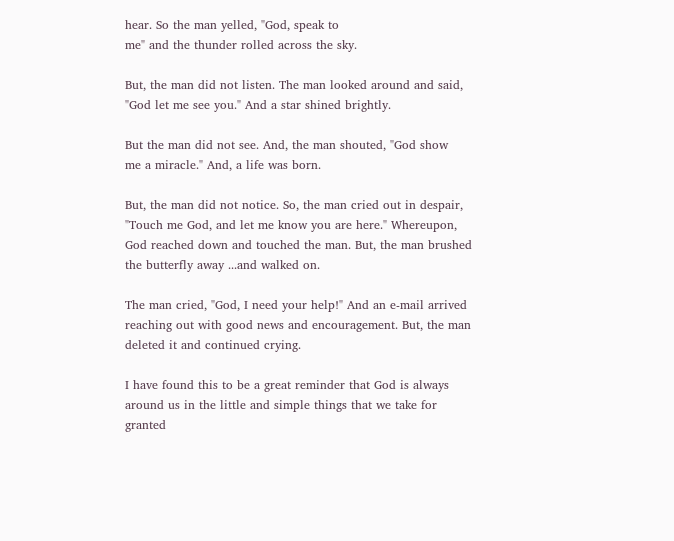hear. So the man yelled, "God, speak to
me" and the thunder rolled across the sky.

But, the man did not listen. The man looked around and said,
"God let me see you." And a star shined brightly.

But the man did not see. And, the man shouted, "God show
me a miracle." And, a life was born.

But, the man did not notice. So, the man cried out in despair,
"Touch me God, and let me know you are here." Whereupon,
God reached down and touched the man. But, the man brushed
the butterfly away ...and walked on.

The man cried, "God, I need your help!" And an e-mail arrived
reaching out with good news and encouragement. But, the man
deleted it and continued crying.

I have found this to be a great reminder that God is always
around us in the little and simple things that we take for granted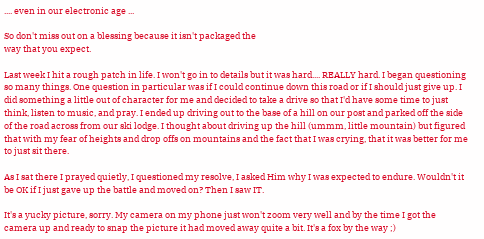.... even in our electronic age ...

So don't miss out on a blessing because it isn't packaged the
way that you expect.

Last week I hit a rough patch in life. I won't go in to details but it was hard.... REALLY hard. I began questioning so many things. One question in particular was if I could continue down this road or if I should just give up. I did something a little out of character for me and decided to take a drive so that I'd have some time to just think, listen to music, and pray. I ended up driving out to the base of a hill on our post and parked off the side of the road across from our ski lodge. I thought about driving up the hill (ummm, little mountain) but figured that with my fear of heights and drop offs on mountains and the fact that I was crying, that it was better for me to just sit there.

As I sat there I prayed quietly, I questioned my resolve, I asked Him why I was expected to endure. Wouldn't it be OK if I just gave up the battle and moved on? Then I saw IT.

It's a yucky picture, sorry. My camera on my phone just won't zoom very well and by the time I got the camera up and ready to snap the picture it had moved away quite a bit. It's a fox by the way ;)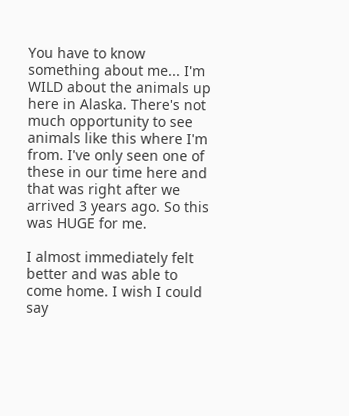You have to know something about me... I'm WILD about the animals up here in Alaska. There's not much opportunity to see animals like this where I'm from. I've only seen one of these in our time here and that was right after we arrived 3 years ago. So this was HUGE for me.

I almost immediately felt better and was able to come home. I wish I could say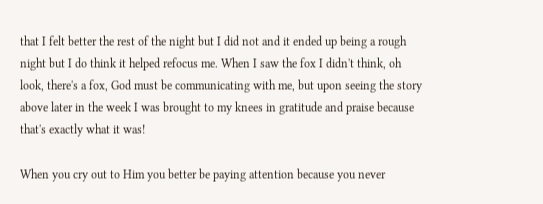that I felt better the rest of the night but I did not and it ended up being a rough night but I do think it helped refocus me. When I saw the fox I didn't think, oh look, there's a fox, God must be communicating with me, but upon seeing the story above later in the week I was brought to my knees in gratitude and praise because that's exactly what it was!

When you cry out to Him you better be paying attention because you never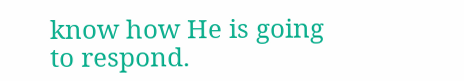know how He is going to respond.